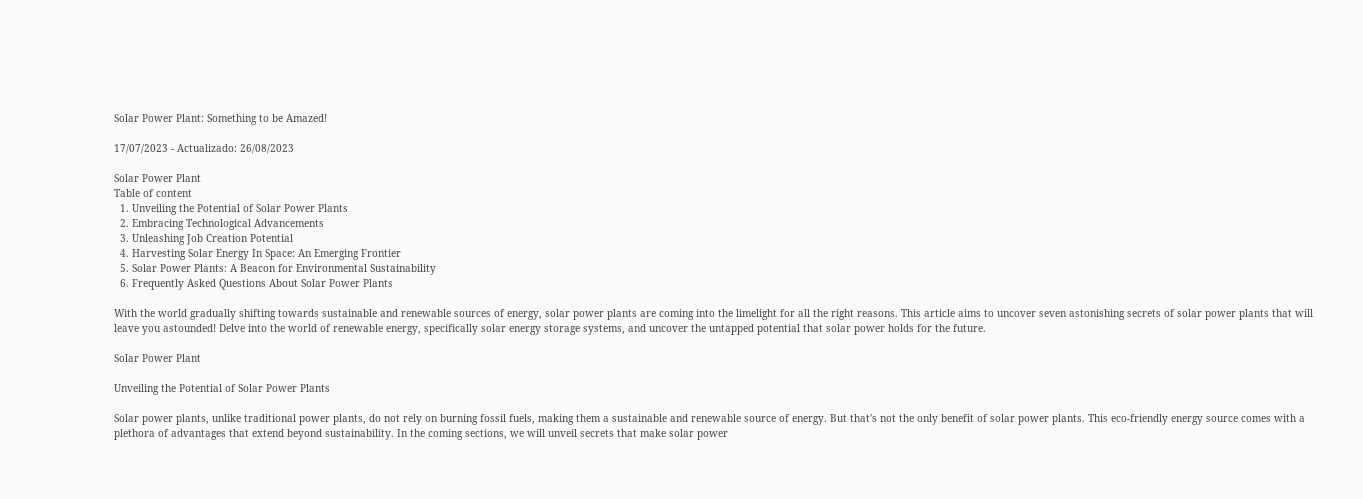Solar Power Plant: Something to be Amazed!

17/07/2023 - Actualizado: 26/08/2023

Solar Power Plant
Table of content
  1. Unveiling the Potential of Solar Power Plants
  2. Embracing Technological Advancements
  3. Unleashing Job Creation Potential
  4. Harvesting Solar Energy In Space: An Emerging Frontier
  5. Solar Power Plants: A Beacon for Environmental Sustainability
  6. Frequently Asked Questions About Solar Power Plants

With the world gradually shifting towards sustainable and renewable sources of energy, solar power plants are coming into the limelight for all the right reasons. This article aims to uncover seven astonishing secrets of solar power plants that will leave you astounded! Delve into the world of renewable energy, specifically solar energy storage systems, and uncover the untapped potential that solar power holds for the future.

Solar Power Plant

Unveiling the Potential of Solar Power Plants

Solar power plants, unlike traditional power plants, do not rely on burning fossil fuels, making them a sustainable and renewable source of energy. But that's not the only benefit of solar power plants. This eco-friendly energy source comes with a plethora of advantages that extend beyond sustainability. In the coming sections, we will unveil secrets that make solar power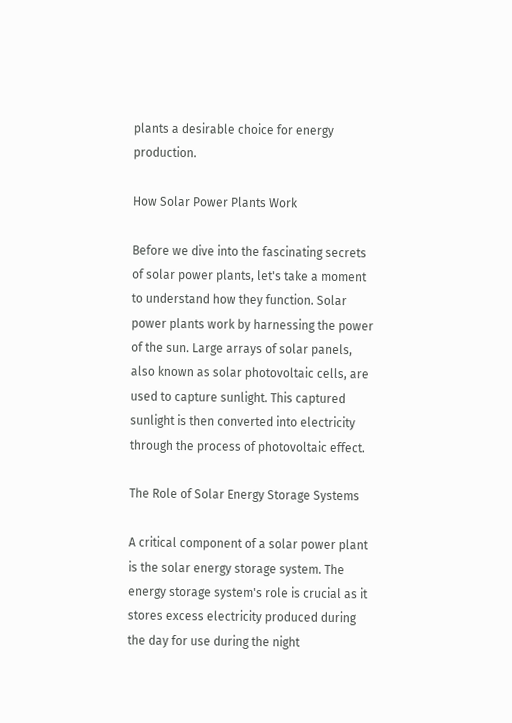plants a desirable choice for energy production.

How Solar Power Plants Work

Before we dive into the fascinating secrets of solar power plants, let's take a moment to understand how they function. Solar power plants work by harnessing the power of the sun. Large arrays of solar panels, also known as solar photovoltaic cells, are used to capture sunlight. This captured sunlight is then converted into electricity through the process of photovoltaic effect.

The Role of Solar Energy Storage Systems

A critical component of a solar power plant is the solar energy storage system. The energy storage system's role is crucial as it stores excess electricity produced during the day for use during the night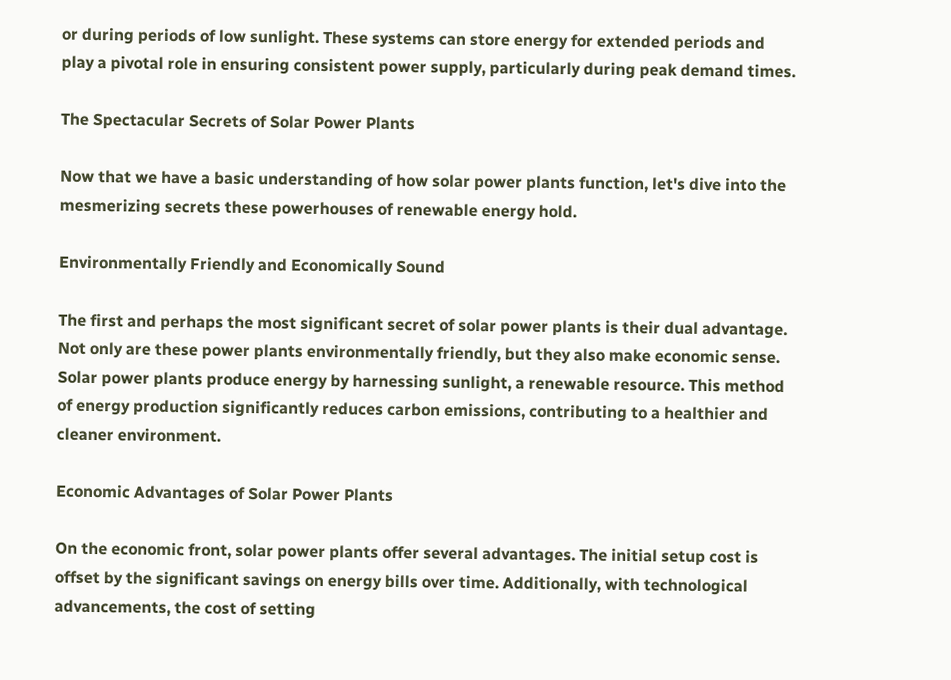or during periods of low sunlight. These systems can store energy for extended periods and play a pivotal role in ensuring consistent power supply, particularly during peak demand times.

The Spectacular Secrets of Solar Power Plants

Now that we have a basic understanding of how solar power plants function, let's dive into the mesmerizing secrets these powerhouses of renewable energy hold.

Environmentally Friendly and Economically Sound

The first and perhaps the most significant secret of solar power plants is their dual advantage. Not only are these power plants environmentally friendly, but they also make economic sense. Solar power plants produce energy by harnessing sunlight, a renewable resource. This method of energy production significantly reduces carbon emissions, contributing to a healthier and cleaner environment.

Economic Advantages of Solar Power Plants

On the economic front, solar power plants offer several advantages. The initial setup cost is offset by the significant savings on energy bills over time. Additionally, with technological advancements, the cost of setting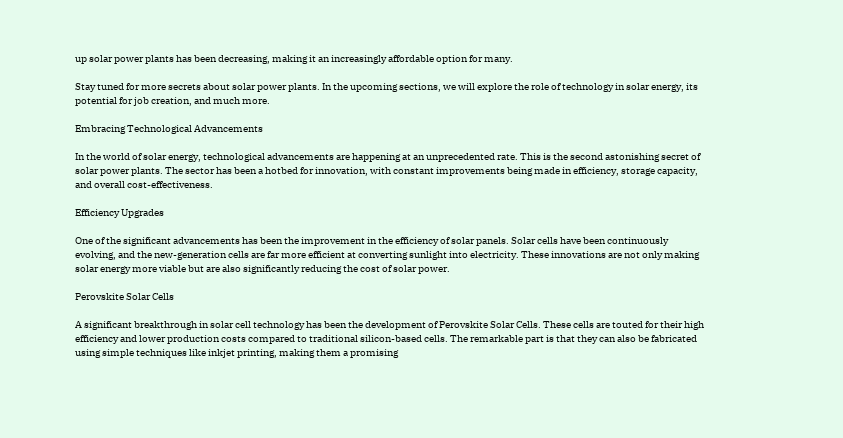up solar power plants has been decreasing, making it an increasingly affordable option for many.

Stay tuned for more secrets about solar power plants. In the upcoming sections, we will explore the role of technology in solar energy, its potential for job creation, and much more.

Embracing Technological Advancements

In the world of solar energy, technological advancements are happening at an unprecedented rate. This is the second astonishing secret of solar power plants. The sector has been a hotbed for innovation, with constant improvements being made in efficiency, storage capacity, and overall cost-effectiveness.

Efficiency Upgrades

One of the significant advancements has been the improvement in the efficiency of solar panels. Solar cells have been continuously evolving, and the new-generation cells are far more efficient at converting sunlight into electricity. These innovations are not only making solar energy more viable but are also significantly reducing the cost of solar power.

Perovskite Solar Cells

A significant breakthrough in solar cell technology has been the development of Perovskite Solar Cells. These cells are touted for their high efficiency and lower production costs compared to traditional silicon-based cells. The remarkable part is that they can also be fabricated using simple techniques like inkjet printing, making them a promising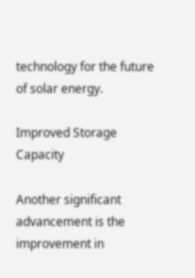technology for the future of solar energy.

Improved Storage Capacity

Another significant advancement is the improvement in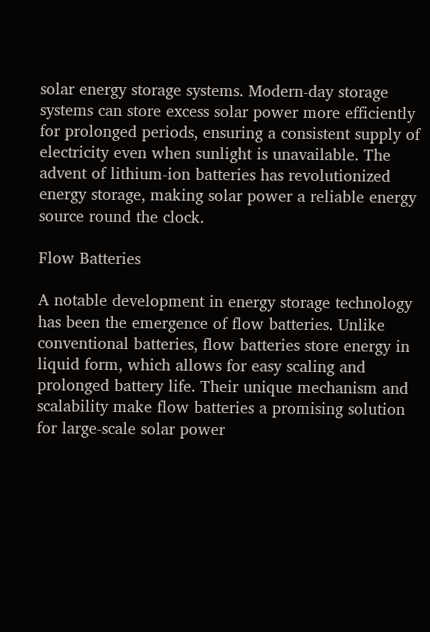solar energy storage systems. Modern-day storage systems can store excess solar power more efficiently for prolonged periods, ensuring a consistent supply of electricity even when sunlight is unavailable. The advent of lithium-ion batteries has revolutionized energy storage, making solar power a reliable energy source round the clock.

Flow Batteries

A notable development in energy storage technology has been the emergence of flow batteries. Unlike conventional batteries, flow batteries store energy in liquid form, which allows for easy scaling and prolonged battery life. Their unique mechanism and scalability make flow batteries a promising solution for large-scale solar power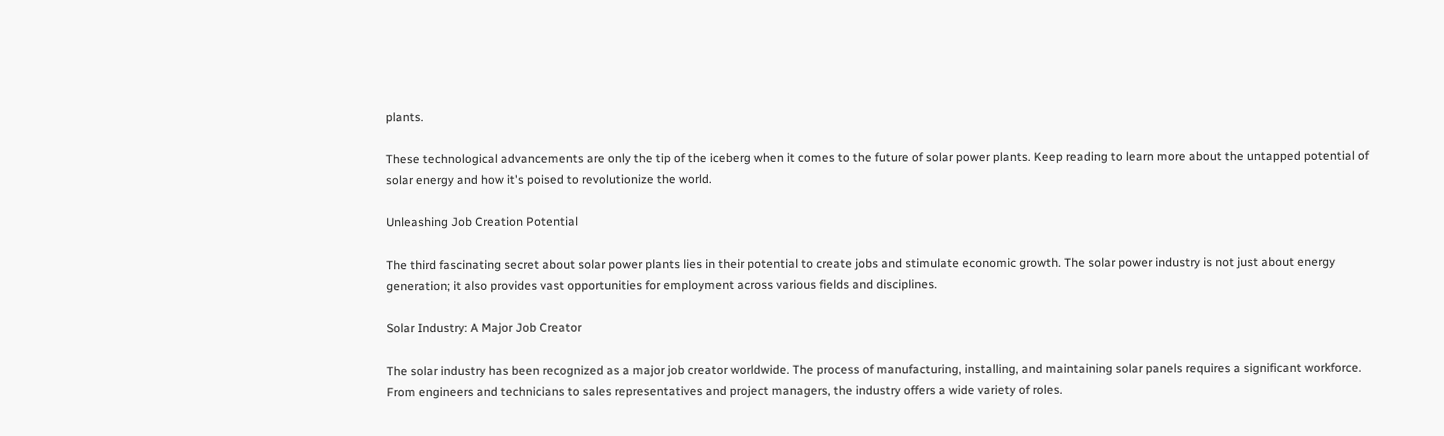plants.

These technological advancements are only the tip of the iceberg when it comes to the future of solar power plants. Keep reading to learn more about the untapped potential of solar energy and how it's poised to revolutionize the world.

Unleashing Job Creation Potential

The third fascinating secret about solar power plants lies in their potential to create jobs and stimulate economic growth. The solar power industry is not just about energy generation; it also provides vast opportunities for employment across various fields and disciplines.

Solar Industry: A Major Job Creator

The solar industry has been recognized as a major job creator worldwide. The process of manufacturing, installing, and maintaining solar panels requires a significant workforce. From engineers and technicians to sales representatives and project managers, the industry offers a wide variety of roles.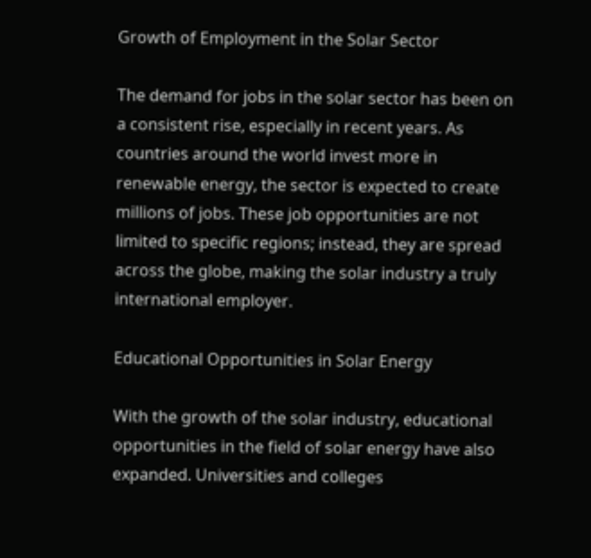Growth of Employment in the Solar Sector

The demand for jobs in the solar sector has been on a consistent rise, especially in recent years. As countries around the world invest more in renewable energy, the sector is expected to create millions of jobs. These job opportunities are not limited to specific regions; instead, they are spread across the globe, making the solar industry a truly international employer.

Educational Opportunities in Solar Energy

With the growth of the solar industry, educational opportunities in the field of solar energy have also expanded. Universities and colleges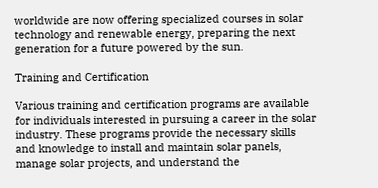worldwide are now offering specialized courses in solar technology and renewable energy, preparing the next generation for a future powered by the sun.

Training and Certification

Various training and certification programs are available for individuals interested in pursuing a career in the solar industry. These programs provide the necessary skills and knowledge to install and maintain solar panels, manage solar projects, and understand the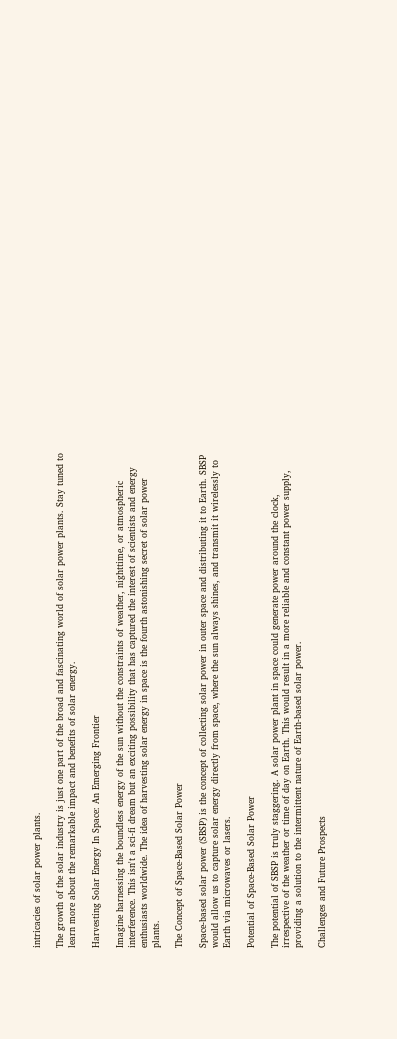intricacies of solar power plants.

The growth of the solar industry is just one part of the broad and fascinating world of solar power plants. Stay tuned to learn more about the remarkable impact and benefits of solar energy.

Harvesting Solar Energy In Space: An Emerging Frontier

Imagine harnessing the boundless energy of the sun without the constraints of weather, nighttime, or atmospheric interference. This isn't a sci-fi dream but an exciting possibility that has captured the interest of scientists and energy enthusiasts worldwide. The idea of harvesting solar energy in space is the fourth astonishing secret of solar power plants.

The Concept of Space-Based Solar Power

Space-based solar power (SBSP) is the concept of collecting solar power in outer space and distributing it to Earth. SBSP would allow us to capture solar energy directly from space, where the sun always shines, and transmit it wirelessly to Earth via microwaves or lasers.

Potential of Space-Based Solar Power

The potential of SBSP is truly staggering. A solar power plant in space could generate power around the clock, irrespective of the weather or time of day on Earth. This would result in a more reliable and constant power supply, providing a solution to the intermittent nature of Earth-based solar power.

Challenges and Future Prospects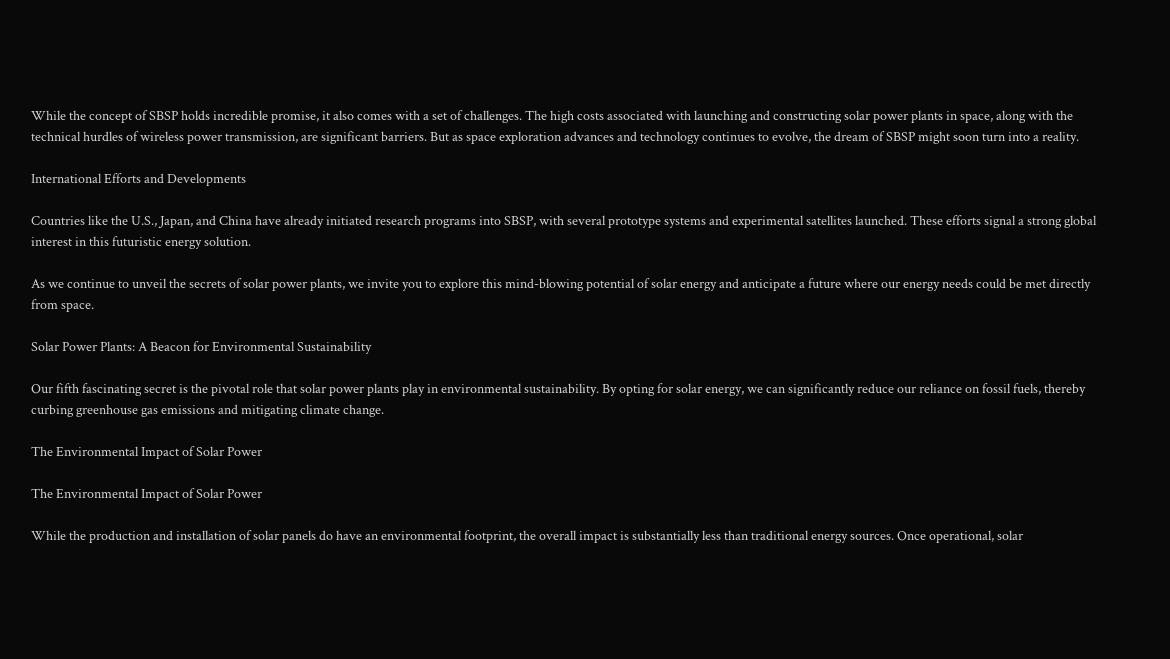While the concept of SBSP holds incredible promise, it also comes with a set of challenges. The high costs associated with launching and constructing solar power plants in space, along with the technical hurdles of wireless power transmission, are significant barriers. But as space exploration advances and technology continues to evolve, the dream of SBSP might soon turn into a reality.

International Efforts and Developments

Countries like the U.S., Japan, and China have already initiated research programs into SBSP, with several prototype systems and experimental satellites launched. These efforts signal a strong global interest in this futuristic energy solution.

As we continue to unveil the secrets of solar power plants, we invite you to explore this mind-blowing potential of solar energy and anticipate a future where our energy needs could be met directly from space.

Solar Power Plants: A Beacon for Environmental Sustainability

Our fifth fascinating secret is the pivotal role that solar power plants play in environmental sustainability. By opting for solar energy, we can significantly reduce our reliance on fossil fuels, thereby curbing greenhouse gas emissions and mitigating climate change.

The Environmental Impact of Solar Power

The Environmental Impact of Solar Power

While the production and installation of solar panels do have an environmental footprint, the overall impact is substantially less than traditional energy sources. Once operational, solar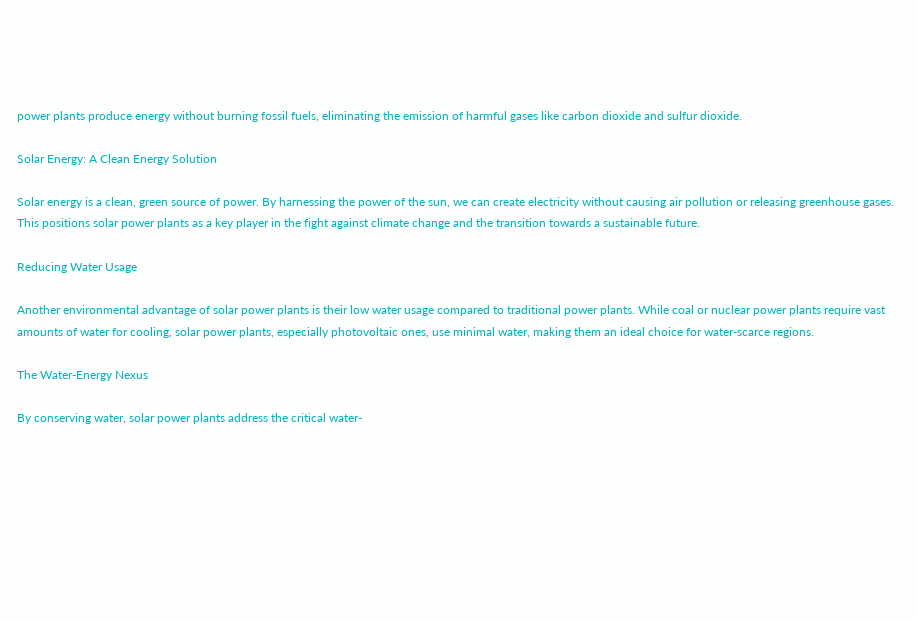power plants produce energy without burning fossil fuels, eliminating the emission of harmful gases like carbon dioxide and sulfur dioxide.

Solar Energy: A Clean Energy Solution

Solar energy is a clean, green source of power. By harnessing the power of the sun, we can create electricity without causing air pollution or releasing greenhouse gases. This positions solar power plants as a key player in the fight against climate change and the transition towards a sustainable future.

Reducing Water Usage

Another environmental advantage of solar power plants is their low water usage compared to traditional power plants. While coal or nuclear power plants require vast amounts of water for cooling, solar power plants, especially photovoltaic ones, use minimal water, making them an ideal choice for water-scarce regions.

The Water-Energy Nexus

By conserving water, solar power plants address the critical water-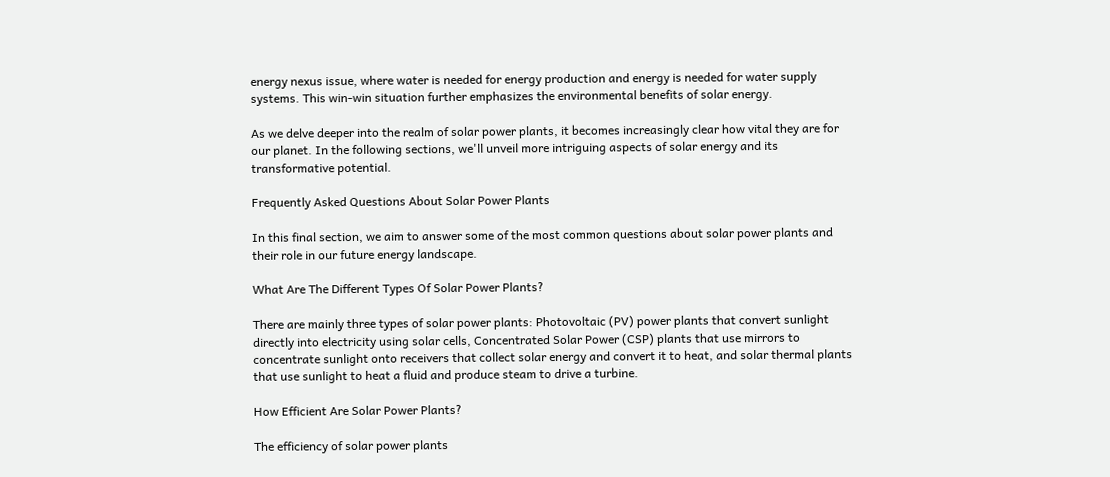energy nexus issue, where water is needed for energy production and energy is needed for water supply systems. This win-win situation further emphasizes the environmental benefits of solar energy.

As we delve deeper into the realm of solar power plants, it becomes increasingly clear how vital they are for our planet. In the following sections, we'll unveil more intriguing aspects of solar energy and its transformative potential.

Frequently Asked Questions About Solar Power Plants

In this final section, we aim to answer some of the most common questions about solar power plants and their role in our future energy landscape.

What Are The Different Types Of Solar Power Plants?

There are mainly three types of solar power plants: Photovoltaic (PV) power plants that convert sunlight directly into electricity using solar cells, Concentrated Solar Power (CSP) plants that use mirrors to concentrate sunlight onto receivers that collect solar energy and convert it to heat, and solar thermal plants that use sunlight to heat a fluid and produce steam to drive a turbine.

How Efficient Are Solar Power Plants?

The efficiency of solar power plants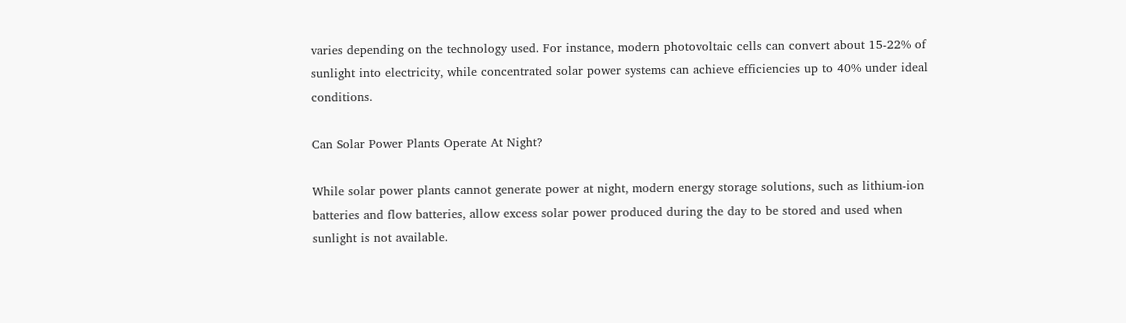varies depending on the technology used. For instance, modern photovoltaic cells can convert about 15-22% of sunlight into electricity, while concentrated solar power systems can achieve efficiencies up to 40% under ideal conditions.

Can Solar Power Plants Operate At Night?

While solar power plants cannot generate power at night, modern energy storage solutions, such as lithium-ion batteries and flow batteries, allow excess solar power produced during the day to be stored and used when sunlight is not available.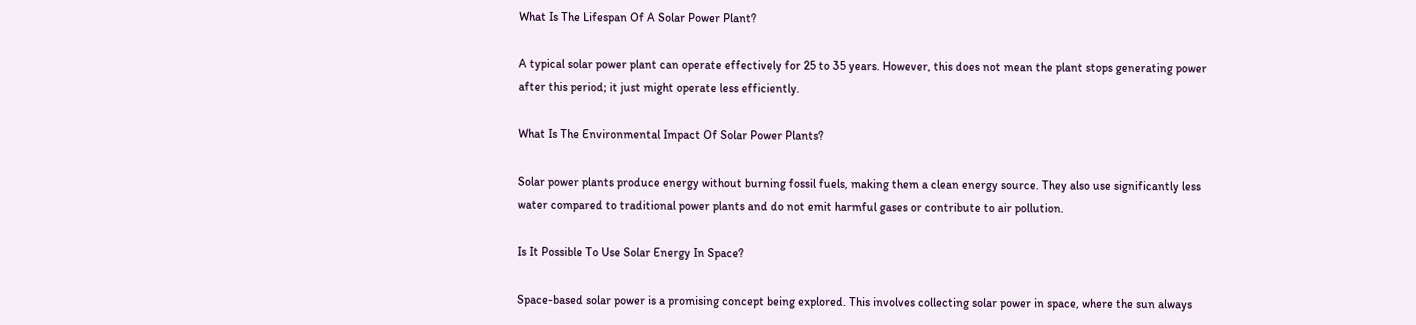What Is The Lifespan Of A Solar Power Plant?

A typical solar power plant can operate effectively for 25 to 35 years. However, this does not mean the plant stops generating power after this period; it just might operate less efficiently.

What Is The Environmental Impact Of Solar Power Plants?

Solar power plants produce energy without burning fossil fuels, making them a clean energy source. They also use significantly less water compared to traditional power plants and do not emit harmful gases or contribute to air pollution.

Is It Possible To Use Solar Energy In Space?

Space-based solar power is a promising concept being explored. This involves collecting solar power in space, where the sun always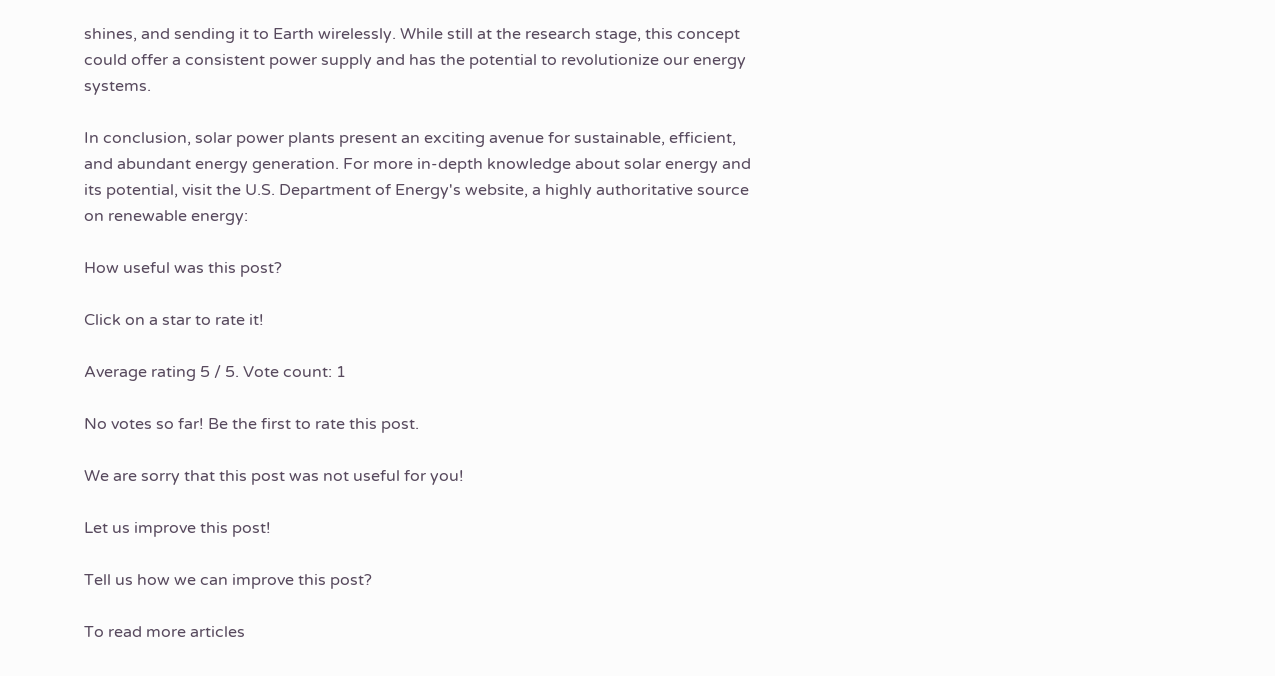shines, and sending it to Earth wirelessly. While still at the research stage, this concept could offer a consistent power supply and has the potential to revolutionize our energy systems.

In conclusion, solar power plants present an exciting avenue for sustainable, efficient, and abundant energy generation. For more in-depth knowledge about solar energy and its potential, visit the U.S. Department of Energy's website, a highly authoritative source on renewable energy:

How useful was this post?

Click on a star to rate it!

Average rating 5 / 5. Vote count: 1

No votes so far! Be the first to rate this post.

We are sorry that this post was not useful for you!

Let us improve this post!

Tell us how we can improve this post?

To read more articles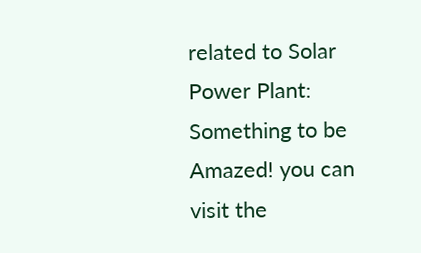related to Solar Power Plant: Something to be Amazed! you can visit the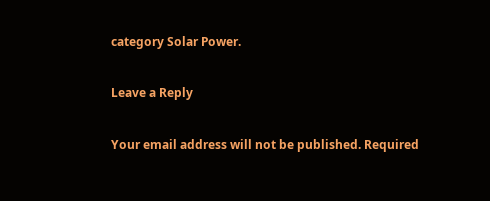category Solar Power.

Leave a Reply

Your email address will not be published. Required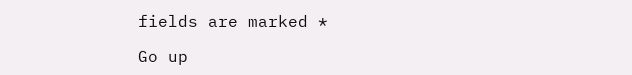fields are marked *

Go up